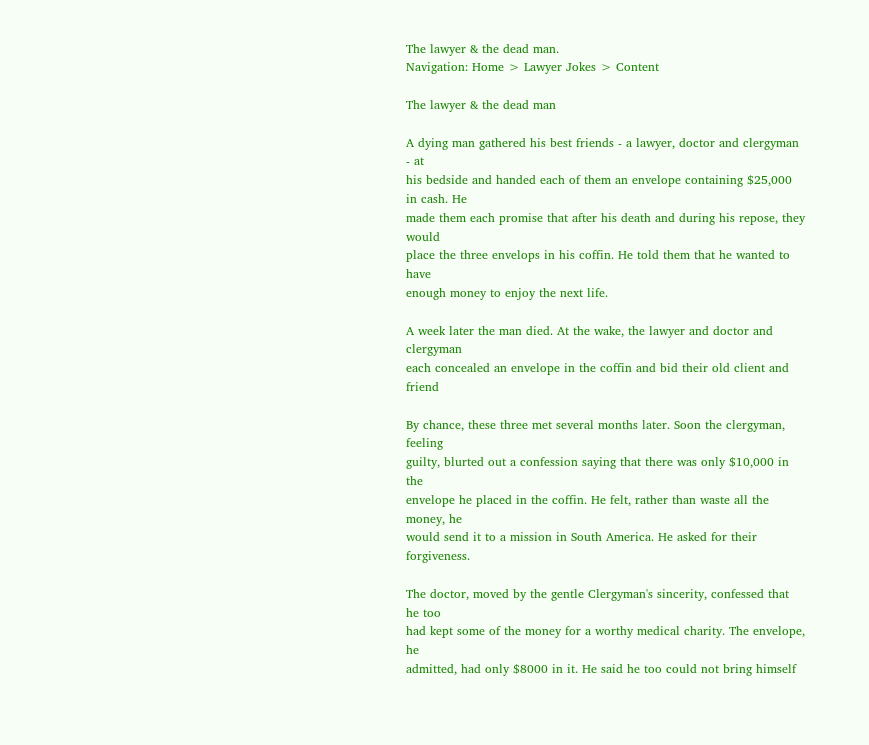The lawyer & the dead man.
Navigation: Home > Lawyer Jokes > Content

The lawyer & the dead man

A dying man gathered his best friends - a lawyer, doctor and clergyman - at
his bedside and handed each of them an envelope containing $25,000 in cash. He
made them each promise that after his death and during his repose, they would
place the three envelops in his coffin. He told them that he wanted to have
enough money to enjoy the next life.

A week later the man died. At the wake, the lawyer and doctor and clergyman
each concealed an envelope in the coffin and bid their old client and friend

By chance, these three met several months later. Soon the clergyman, feeling
guilty, blurted out a confession saying that there was only $10,000 in the
envelope he placed in the coffin. He felt, rather than waste all the money, he
would send it to a mission in South America. He asked for their forgiveness.

The doctor, moved by the gentle Clergyman's sincerity, confessed that he too
had kept some of the money for a worthy medical charity. The envelope, he
admitted, had only $8000 in it. He said he too could not bring himself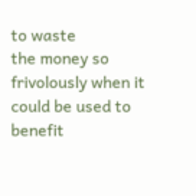to waste
the money so frivolously when it could be used to benefit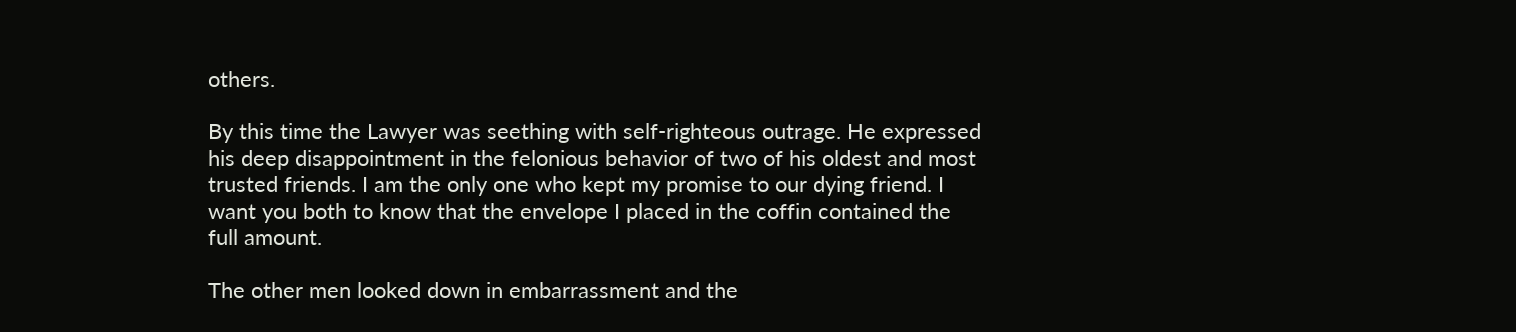others.

By this time the Lawyer was seething with self-righteous outrage. He expressed
his deep disappointment in the felonious behavior of two of his oldest and most
trusted friends. I am the only one who kept my promise to our dying friend. I
want you both to know that the envelope I placed in the coffin contained the
full amount.

The other men looked down in embarrassment and the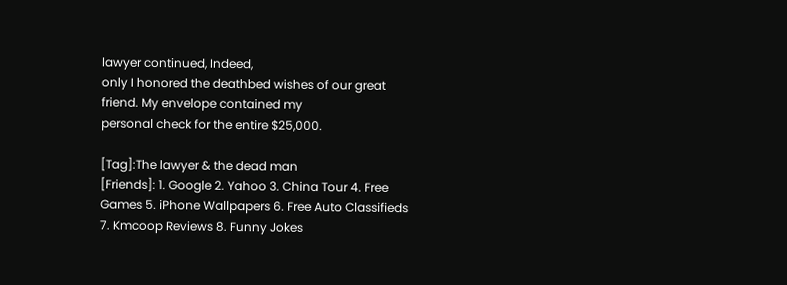lawyer continued, Indeed,
only I honored the deathbed wishes of our great friend. My envelope contained my
personal check for the entire $25,000.

[Tag]:The lawyer & the dead man
[Friends]: 1. Google 2. Yahoo 3. China Tour 4. Free Games 5. iPhone Wallpapers 6. Free Auto Classifieds 7. Kmcoop Reviews 8. Funny Jokes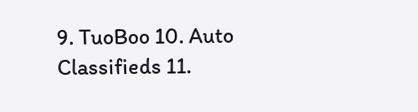9. TuoBoo 10. Auto Classifieds 11.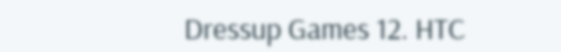Dressup Games 12. HTC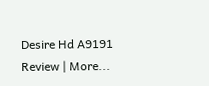Desire Hd A9191 Review | More...